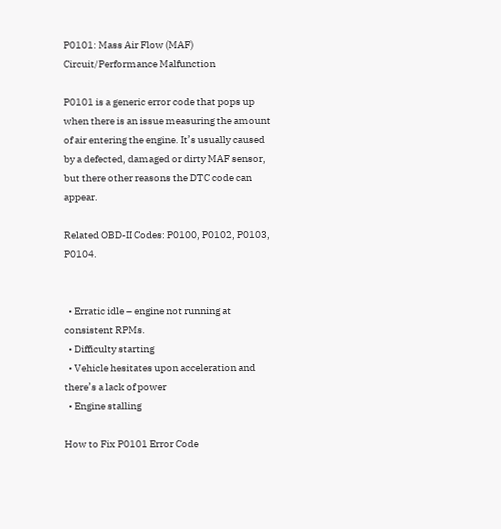P0101: Mass Air Flow (MAF) Circuit/Performance Malfunction

P0101 is a generic error code that pops up when there is an issue measuring the amount of air entering the engine. It’s usually caused by a defected, damaged or dirty MAF sensor, but there other reasons the DTC code can appear.

Related OBD-II Codes: P0100, P0102, P0103, P0104.


  • Erratic idle – engine not running at consistent RPMs.
  • Difficulty starting
  • Vehicle hesitates upon acceleration and there’s a lack of power
  • Engine stalling

How to Fix P0101 Error Code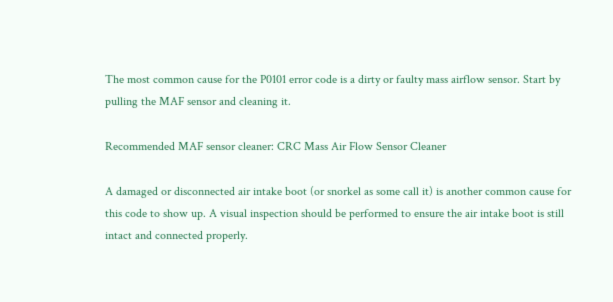The most common cause for the P0101 error code is a dirty or faulty mass airflow sensor. Start by pulling the MAF sensor and cleaning it.

Recommended MAF sensor cleaner: CRC Mass Air Flow Sensor Cleaner

A damaged or disconnected air intake boot (or snorkel as some call it) is another common cause for this code to show up. A visual inspection should be performed to ensure the air intake boot is still intact and connected properly.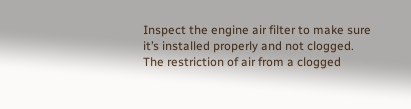Inspect the engine air filter to make sure it’s installed properly and not clogged. The restriction of air from a clogged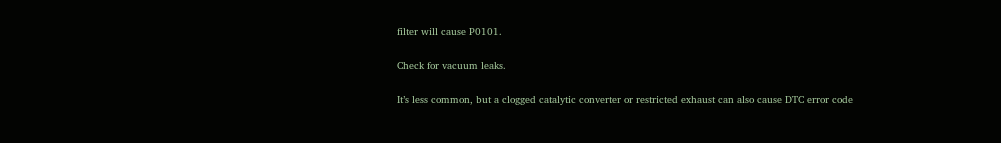filter will cause P0101.

Check for vacuum leaks.

It’s less common, but a clogged catalytic converter or restricted exhaust can also cause DTC error code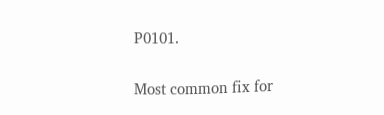P0101.

Most common fix for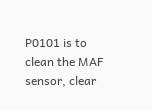P0101 is to clean the MAF sensor, clear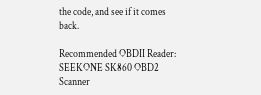the code, and see if it comes back.

Recommended OBDII Reader: SEEKONE SK860 OBD2 Scanner